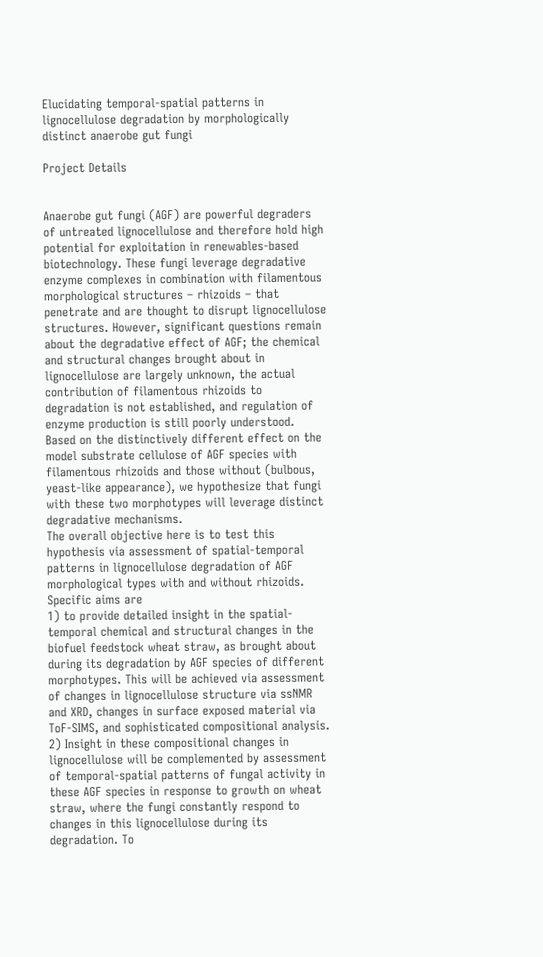Elucidating temporal-spatial patterns in lignocellulose degradation by morphologically distinct anaerobe gut fungi

Project Details


Anaerobe gut fungi (AGF) are powerful degraders of untreated lignocellulose and therefore hold high potential for exploitation in renewables-based biotechnology. These fungi leverage degradative enzyme complexes in combination with filamentous morphological structures – rhizoids – that penetrate and are thought to disrupt lignocellulose structures. However, significant questions remain about the degradative effect of AGF; the chemical and structural changes brought about in lignocellulose are largely unknown, the actual contribution of filamentous rhizoids to degradation is not established, and regulation of enzyme production is still poorly understood.
Based on the distinctively different effect on the model substrate cellulose of AGF species with filamentous rhizoids and those without (bulbous, yeast-like appearance), we hypothesize that fungi with these two morphotypes will leverage distinct degradative mechanisms.
The overall objective here is to test this hypothesis via assessment of spatial-temporal patterns in lignocellulose degradation of AGF morphological types with and without rhizoids. Specific aims are
1) to provide detailed insight in the spatial-temporal chemical and structural changes in the biofuel feedstock wheat straw, as brought about during its degradation by AGF species of different morphotypes. This will be achieved via assessment of changes in lignocellulose structure via ssNMR and XRD, changes in surface exposed material via ToF-SIMS, and sophisticated compositional analysis.
2) Insight in these compositional changes in lignocellulose will be complemented by assessment of temporal-spatial patterns of fungal activity in these AGF species in response to growth on wheat straw, where the fungi constantly respond to changes in this lignocellulose during its degradation. To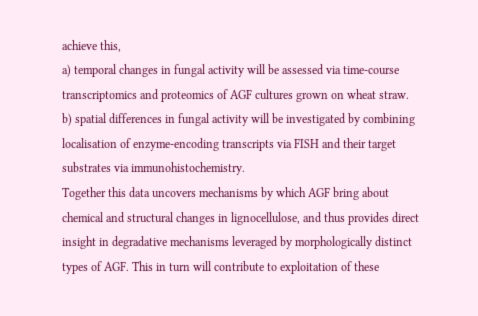achieve this,
a) temporal changes in fungal activity will be assessed via time-course transcriptomics and proteomics of AGF cultures grown on wheat straw.
b) spatial differences in fungal activity will be investigated by combining localisation of enzyme-encoding transcripts via FISH and their target substrates via immunohistochemistry.
Together this data uncovers mechanisms by which AGF bring about chemical and structural changes in lignocellulose, and thus provides direct insight in degradative mechanisms leveraged by morphologically distinct types of AGF. This in turn will contribute to exploitation of these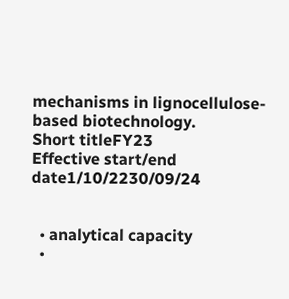mechanisms in lignocellulose-based biotechnology.
Short titleFY23
Effective start/end date1/10/2230/09/24


  • analytical capacity
  •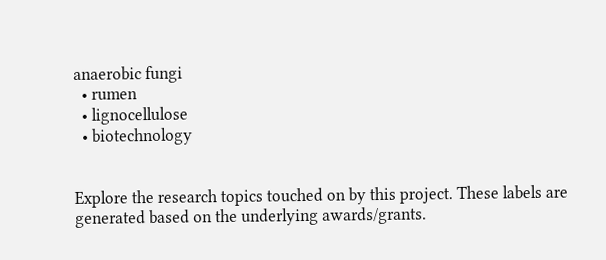anaerobic fungi
  • rumen
  • lignocellulose
  • biotechnology


Explore the research topics touched on by this project. These labels are generated based on the underlying awards/grants.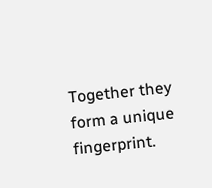Together they form a unique fingerprint.